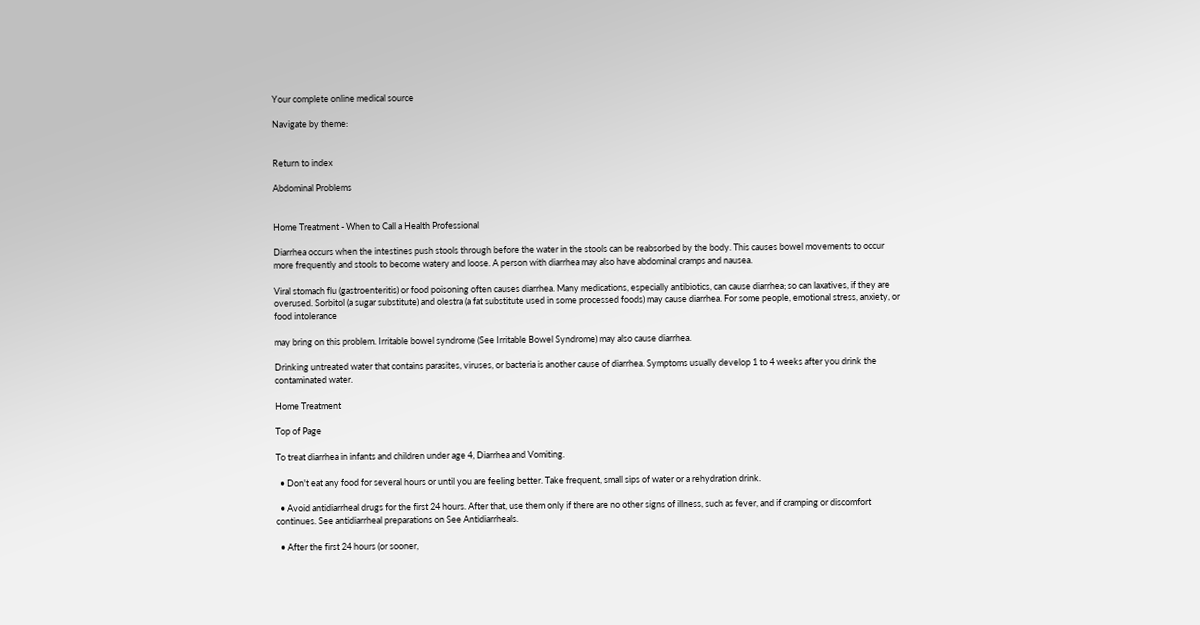Your complete online medical source

Navigate by theme:


Return to index

Abdominal Problems


Home Treatment - When to Call a Health Professional

Diarrhea occurs when the intestines push stools through before the water in the stools can be reabsorbed by the body. This causes bowel movements to occur more frequently and stools to become watery and loose. A person with diarrhea may also have abdominal cramps and nausea.

Viral stomach flu (gastroenteritis) or food poisoning often causes diarrhea. Many medications, especially antibiotics, can cause diarrhea; so can laxatives, if they are overused. Sorbitol (a sugar substitute) and olestra (a fat substitute used in some processed foods) may cause diarrhea. For some people, emotional stress, anxiety, or food intolerance

may bring on this problem. Irritable bowel syndrome (See Irritable Bowel Syndrome) may also cause diarrhea.

Drinking untreated water that contains parasites, viruses, or bacteria is another cause of diarrhea. Symptoms usually develop 1 to 4 weeks after you drink the contaminated water.

Home Treatment

Top of Page

To treat diarrhea in infants and children under age 4, Diarrhea and Vomiting.

  • Don't eat any food for several hours or until you are feeling better. Take frequent, small sips of water or a rehydration drink.

  • Avoid antidiarrheal drugs for the first 24 hours. After that, use them only if there are no other signs of illness, such as fever, and if cramping or discomfort continues. See antidiarrheal preparations on See Antidiarrheals.

  • After the first 24 hours (or sooner,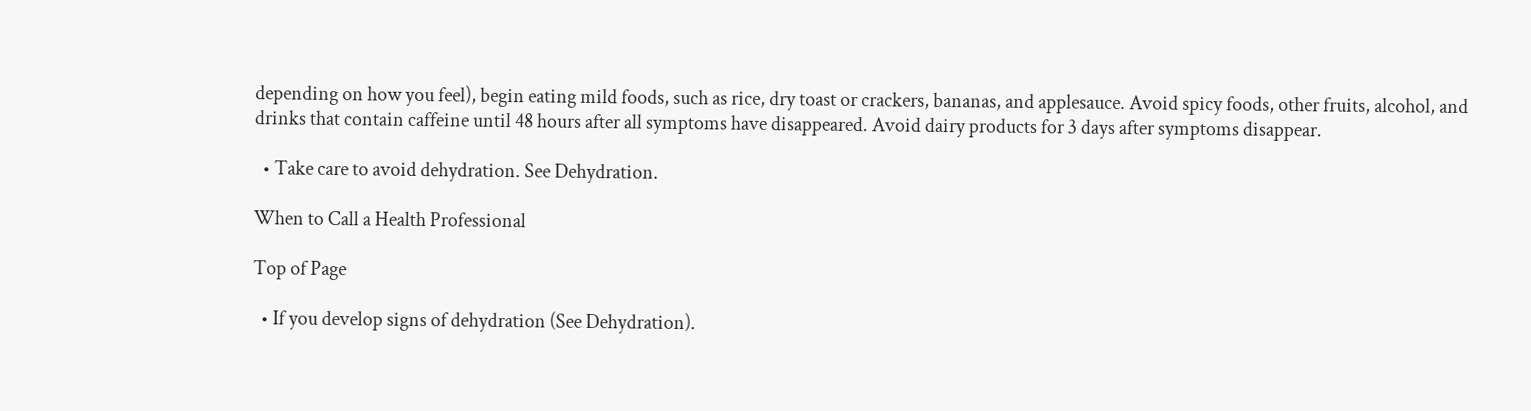depending on how you feel), begin eating mild foods, such as rice, dry toast or crackers, bananas, and applesauce. Avoid spicy foods, other fruits, alcohol, and drinks that contain caffeine until 48 hours after all symptoms have disappeared. Avoid dairy products for 3 days after symptoms disappear.

  • Take care to avoid dehydration. See Dehydration.

When to Call a Health Professional

Top of Page

  • If you develop signs of dehydration (See Dehydration).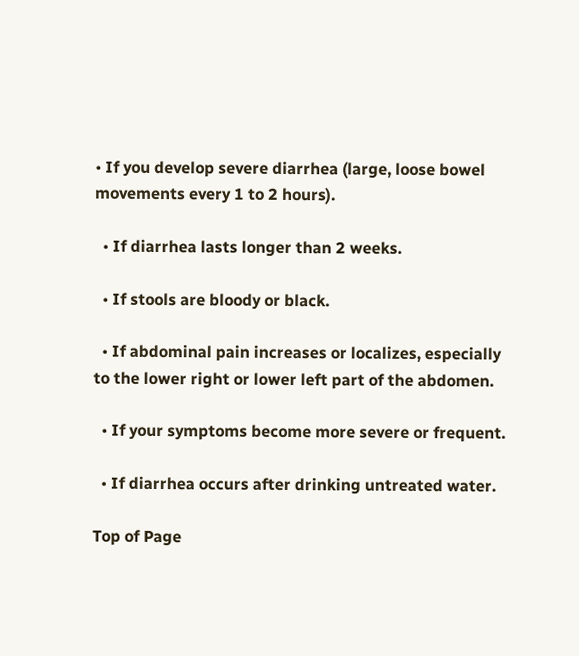• If you develop severe diarrhea (large, loose bowel movements every 1 to 2 hours).

  • If diarrhea lasts longer than 2 weeks.

  • If stools are bloody or black.

  • If abdominal pain increases or localizes, especially to the lower right or lower left part of the abdomen.

  • If your symptoms become more severe or frequent.

  • If diarrhea occurs after drinking untreated water.

Top of Page